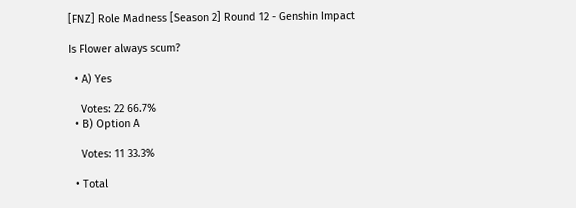[FNZ] Role Madness [Season 2] Round 12 - Genshin Impact

Is Flower always scum?

  • A) Yes

    Votes: 22 66.7%
  • B) Option A

    Votes: 11 33.3%

  • Total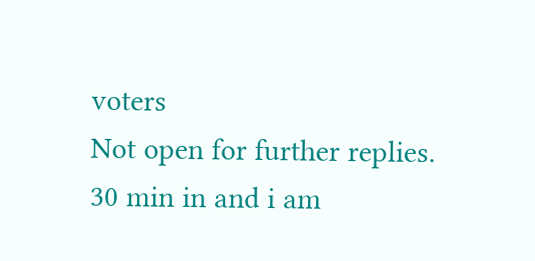voters
Not open for further replies.
30 min in and i am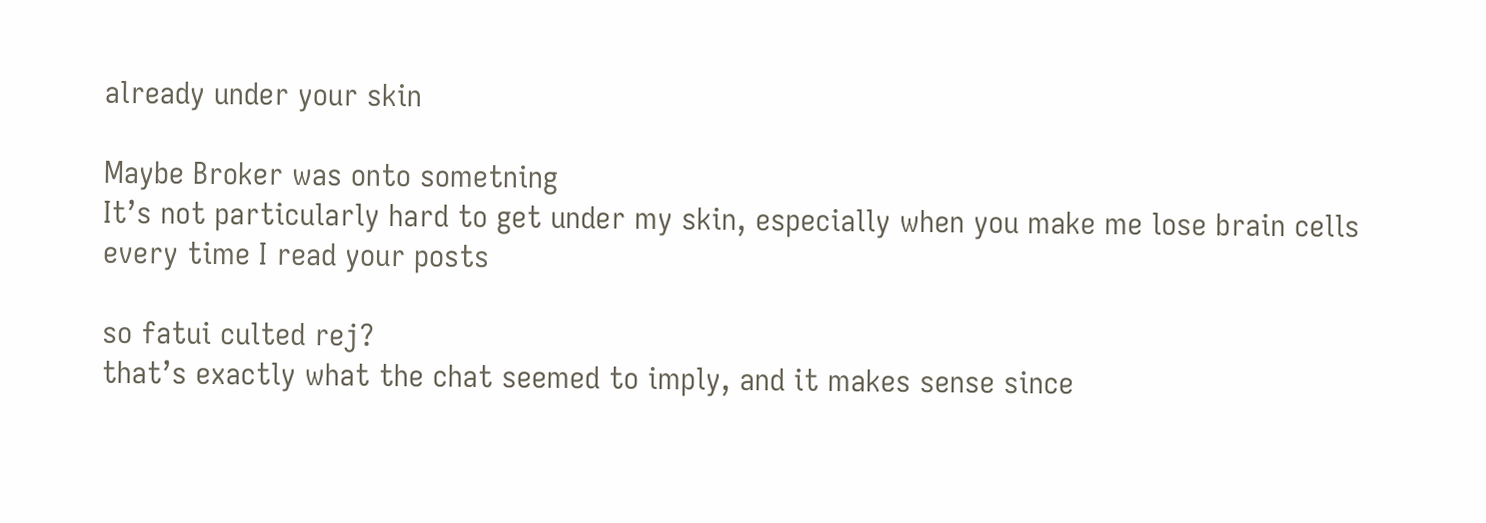already under your skin

Maybe Broker was onto sometning
It’s not particularly hard to get under my skin, especially when you make me lose brain cells every time I read your posts

so fatui culted rej?
that’s exactly what the chat seemed to imply, and it makes sense since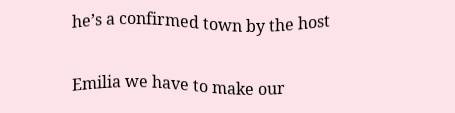he’s a confirmed town by the host

Emilia we have to make our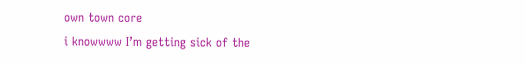own town core
i knowwww I’m getting sick of the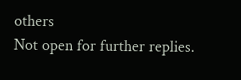others
Not open for further replies.